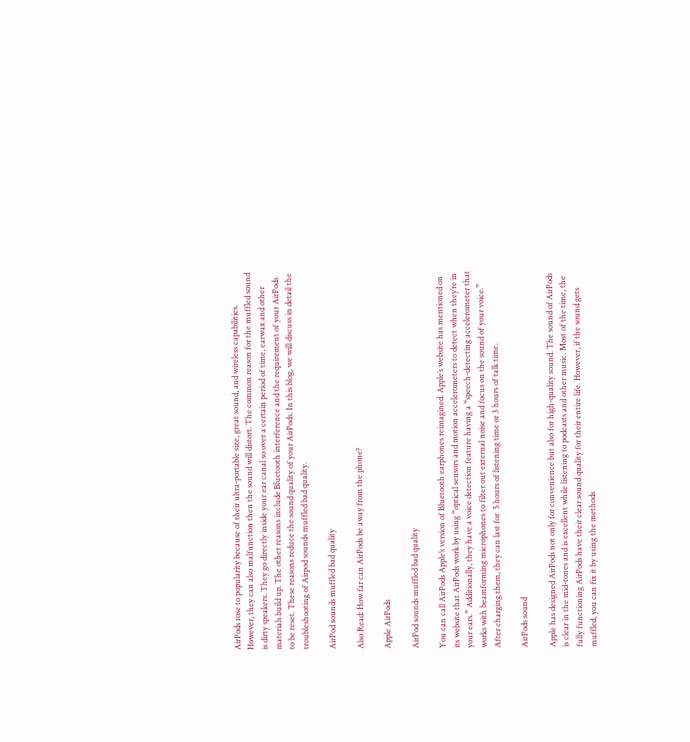AirPods rose to popularity because of their ultra-portable size, great sound, and wireless capabilities. However, they can also malfunction then the sound will distort. The common reason for the muffled sound is dirty speakers. They go directly inside your ear canal so over a certain period of time, earwax and other materials build up. The other reasons include Bluetooth interference and the requirement of your AirPods to be reset. These reasons reduce the sound quality of your AirPods. In this blog, we will discuss in detail the troubleshooting of Airpod sounds muffled bad quality.

AirPod sounds muffled bad quality

Also Read: How far can AirPods be away from the phone?

Apple AirPods

AirPod sounds muffled bad quality

You can call AirPods Apple’s version of Bluetooth earphones reimagined. Apple’s website has mentioned on its website that AirPods work by using “optical sensors and motion accelerometers to detect when they’re in your ears.” Additionally, they have a voice detection feature having a “speech-detecting accelerometer that works with beamforming microphones to filter out external noise and focus on the sound of your voice.” After charging them, they can last for  5 hours of listening time or 3 hours of talk time.

AirPods sound

Apple has designed AirPods not only for convenience but also for high-quality sound. The sound of AirPods is clear in the mid-tones and is excellent while listening to podcasts and other music. Most of the time, the fully functioning AirPods have their clear sound quality for their entire life. However, if the sound gets muffled, you can fix it by using the methods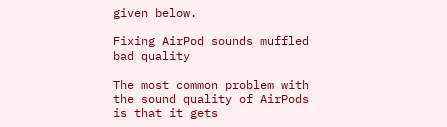given below.

Fixing AirPod sounds muffled bad quality

The most common problem with the sound quality of AirPods is that it gets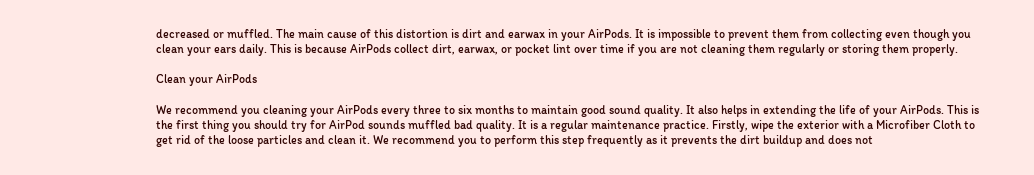decreased or muffled. The main cause of this distortion is dirt and earwax in your AirPods. It is impossible to prevent them from collecting even though you clean your ears daily. This is because AirPods collect dirt, earwax, or pocket lint over time if you are not cleaning them regularly or storing them properly.

Clean your AirPods

We recommend you cleaning your AirPods every three to six months to maintain good sound quality. It also helps in extending the life of your AirPods. This is the first thing you should try for AirPod sounds muffled bad quality. It is a regular maintenance practice. Firstly, wipe the exterior with a Microfiber Cloth to get rid of the loose particles and clean it. We recommend you to perform this step frequently as it prevents the dirt buildup and does not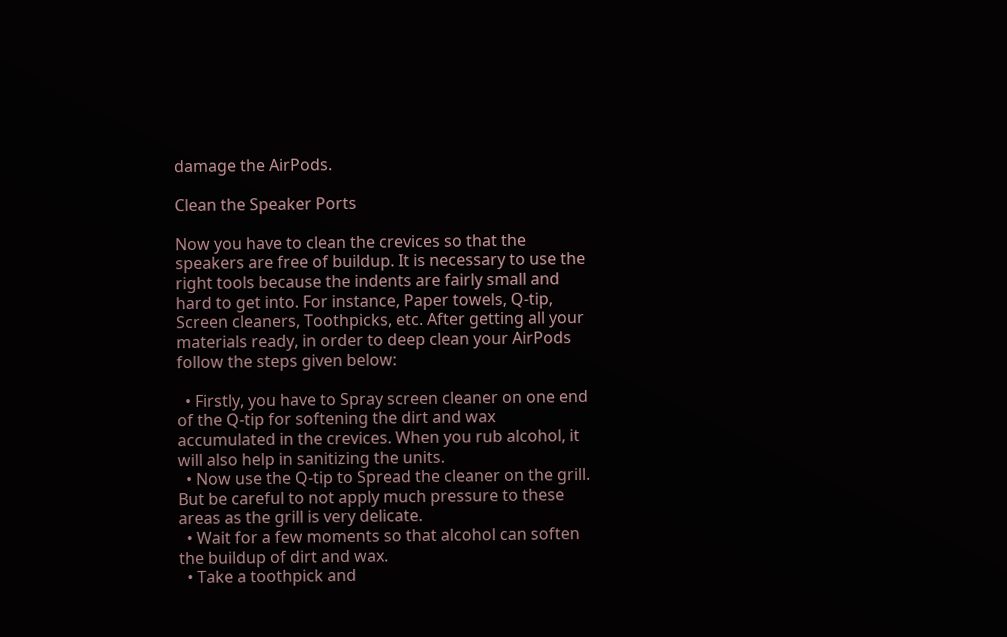damage the AirPods.

Clean the Speaker Ports

Now you have to clean the crevices so that the speakers are free of buildup. It is necessary to use the right tools because the indents are fairly small and hard to get into. For instance, Paper towels, Q-tip, Screen cleaners, Toothpicks, etc. After getting all your materials ready, in order to deep clean your AirPods follow the steps given below:

  • Firstly, you have to Spray screen cleaner on one end of the Q-tip for softening the dirt and wax accumulated in the crevices. When you rub alcohol, it will also help in sanitizing the units.
  • Now use the Q-tip to Spread the cleaner on the grill. But be careful to not apply much pressure to these areas as the grill is very delicate.
  • Wait for a few moments so that alcohol can soften the buildup of dirt and wax.
  • Take a toothpick and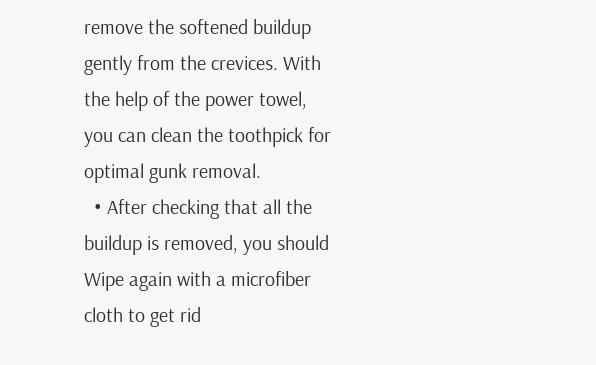remove the softened buildup gently from the crevices. With the help of the power towel, you can clean the toothpick for optimal gunk removal.
  • After checking that all the buildup is removed, you should Wipe again with a microfiber cloth to get rid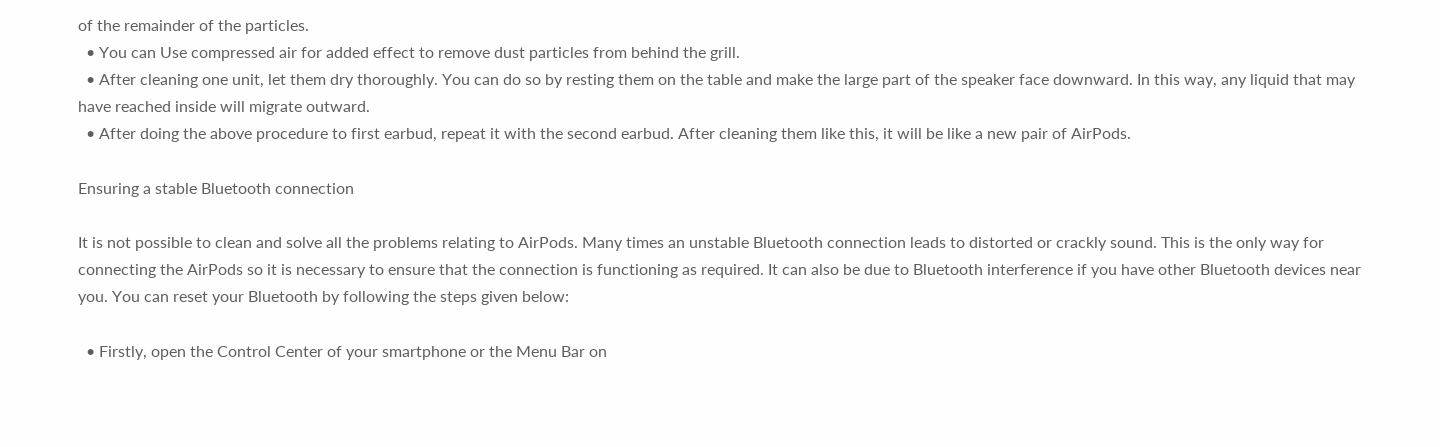of the remainder of the particles.
  • You can Use compressed air for added effect to remove dust particles from behind the grill.
  • After cleaning one unit, let them dry thoroughly. You can do so by resting them on the table and make the large part of the speaker face downward. In this way, any liquid that may have reached inside will migrate outward.
  • After doing the above procedure to first earbud, repeat it with the second earbud. After cleaning them like this, it will be like a new pair of AirPods.

Ensuring a stable Bluetooth connection

It is not possible to clean and solve all the problems relating to AirPods. Many times an unstable Bluetooth connection leads to distorted or crackly sound. This is the only way for connecting the AirPods so it is necessary to ensure that the connection is functioning as required. It can also be due to Bluetooth interference if you have other Bluetooth devices near you. You can reset your Bluetooth by following the steps given below:

  • Firstly, open the Control Center of your smartphone or the Menu Bar on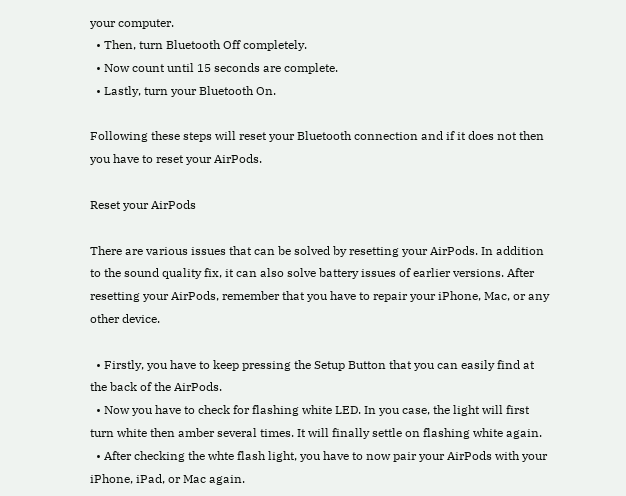your computer.
  • Then, turn Bluetooth Off completely.
  • Now count until 15 seconds are complete.
  • Lastly, turn your Bluetooth On.

Following these steps will reset your Bluetooth connection and if it does not then you have to reset your AirPods.

Reset your AirPods

There are various issues that can be solved by resetting your AirPods. In addition to the sound quality fix, it can also solve battery issues of earlier versions. After resetting your AirPods, remember that you have to repair your iPhone, Mac, or any other device.

  • Firstly, you have to keep pressing the Setup Button that you can easily find at the back of the AirPods.
  • Now you have to check for flashing white LED. In you case, the light will first turn white then amber several times. It will finally settle on flashing white again.
  • After checking the whte flash light, you have to now pair your AirPods with your iPhone, iPad, or Mac again.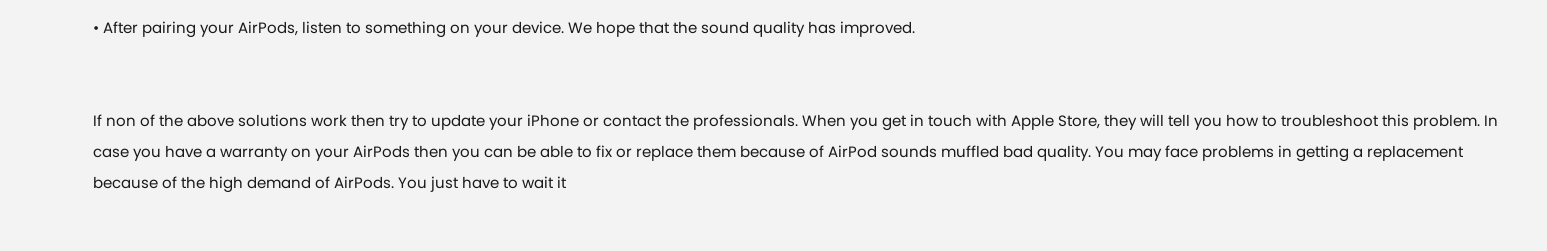• After pairing your AirPods, listen to something on your device. We hope that the sound quality has improved.


If non of the above solutions work then try to update your iPhone or contact the professionals. When you get in touch with Apple Store, they will tell you how to troubleshoot this problem. In case you have a warranty on your AirPods then you can be able to fix or replace them because of AirPod sounds muffled bad quality. You may face problems in getting a replacement because of the high demand of AirPods. You just have to wait it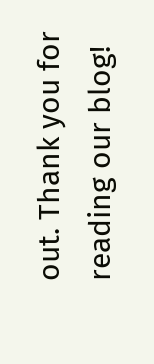out. Thank you for reading our blog!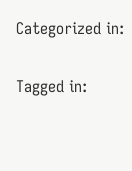Categorized in:

Tagged in: